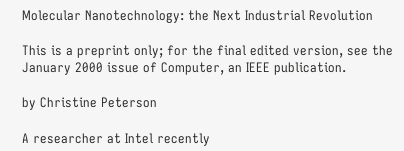Molecular Nanotechnology: the Next Industrial Revolution

This is a preprint only; for the final edited version, see the January 2000 issue of Computer, an IEEE publication.

by Christine Peterson

A researcher at Intel recently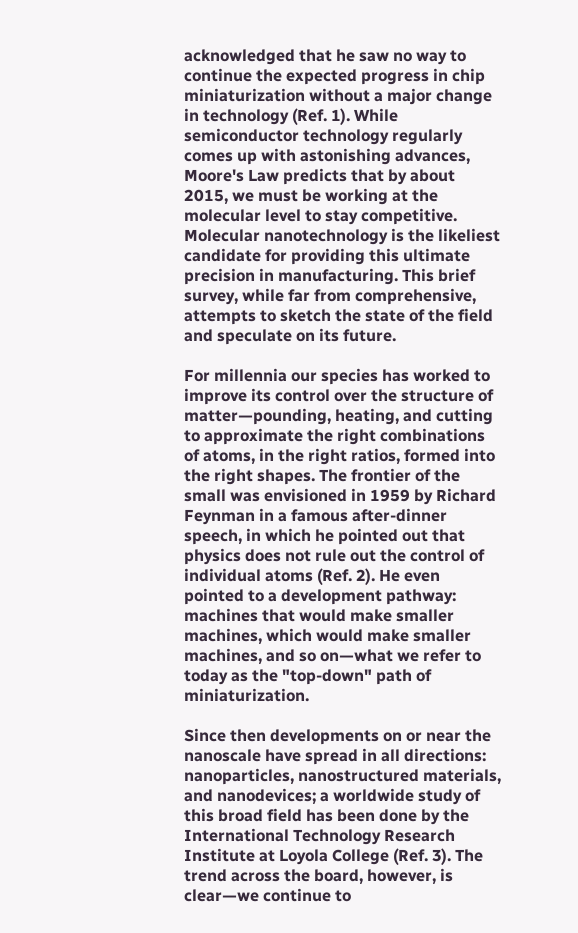acknowledged that he saw no way to continue the expected progress in chip miniaturization without a major change in technology (Ref. 1). While semiconductor technology regularly comes up with astonishing advances, Moore's Law predicts that by about 2015, we must be working at the molecular level to stay competitive. Molecular nanotechnology is the likeliest candidate for providing this ultimate precision in manufacturing. This brief survey, while far from comprehensive, attempts to sketch the state of the field and speculate on its future.

For millennia our species has worked to improve its control over the structure of matter—pounding, heating, and cutting to approximate the right combinations of atoms, in the right ratios, formed into the right shapes. The frontier of the small was envisioned in 1959 by Richard Feynman in a famous after-dinner speech, in which he pointed out that physics does not rule out the control of individual atoms (Ref. 2). He even pointed to a development pathway: machines that would make smaller machines, which would make smaller machines, and so on—what we refer to today as the "top-down" path of miniaturization.

Since then developments on or near the nanoscale have spread in all directions: nanoparticles, nanostructured materials, and nanodevices; a worldwide study of this broad field has been done by the International Technology Research Institute at Loyola College (Ref. 3). The trend across the board, however, is clear—we continue to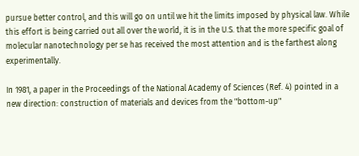pursue better control, and this will go on until we hit the limits imposed by physical law. While this effort is being carried out all over the world, it is in the U.S. that the more specific goal of molecular nanotechnology per se has received the most attention and is the farthest along experimentally.

In 1981, a paper in the Proceedings of the National Academy of Sciences (Ref. 4) pointed in a new direction: construction of materials and devices from the "bottom-up"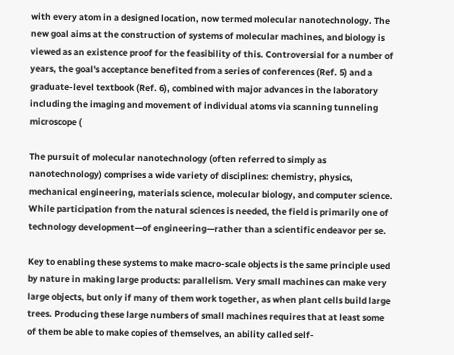with every atom in a designed location, now termed molecular nanotechnology. The new goal aims at the construction of systems of molecular machines, and biology is viewed as an existence proof for the feasibility of this. Controversial for a number of years, the goal's acceptance benefited from a series of conferences (Ref. 5) and a graduate-level textbook (Ref. 6), combined with major advances in the laboratory including the imaging and movement of individual atoms via scanning tunneling microscope (

The pursuit of molecular nanotechnology (often referred to simply as nanotechnology) comprises a wide variety of disciplines: chemistry, physics, mechanical engineering, materials science, molecular biology, and computer science. While participation from the natural sciences is needed, the field is primarily one of technology development—of engineering—rather than a scientific endeavor per se.

Key to enabling these systems to make macro-scale objects is the same principle used by nature in making large products: parallelism. Very small machines can make very large objects, but only if many of them work together, as when plant cells build large trees. Producing these large numbers of small machines requires that at least some of them be able to make copies of themselves, an ability called self-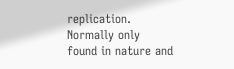replication. Normally only found in nature and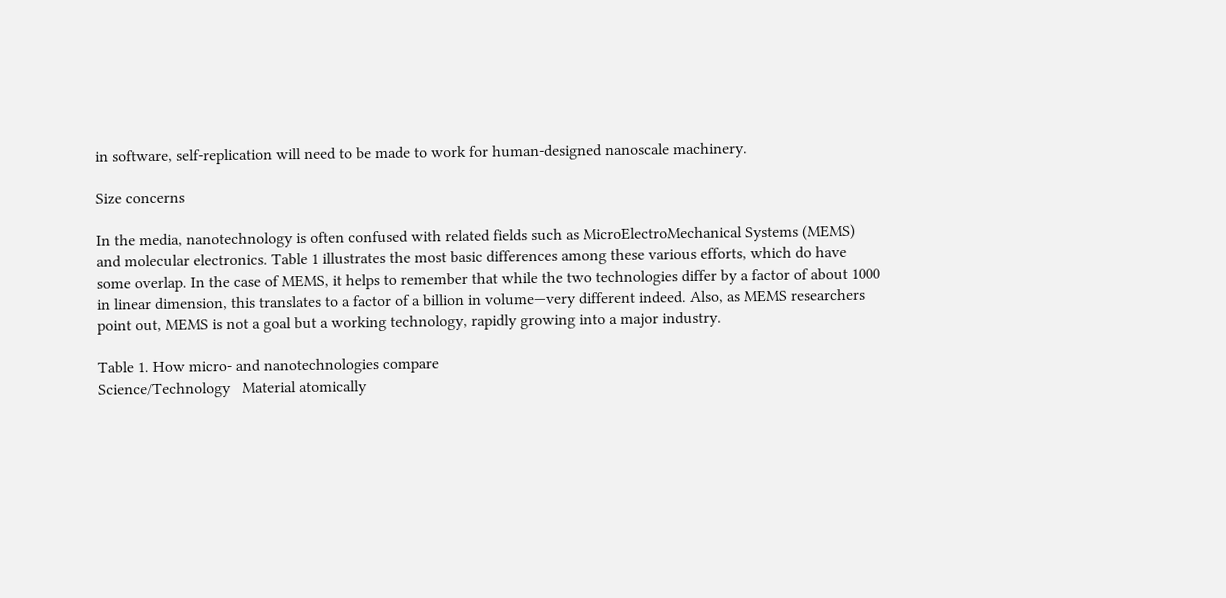in software, self-replication will need to be made to work for human-designed nanoscale machinery.

Size concerns

In the media, nanotechnology is often confused with related fields such as MicroElectroMechanical Systems (MEMS) and molecular electronics. Table 1 illustrates the most basic differences among these various efforts, which do have some overlap. In the case of MEMS, it helps to remember that while the two technologies differ by a factor of about 1000 in linear dimension, this translates to a factor of a billion in volume—very different indeed. Also, as MEMS researchers point out, MEMS is not a goal but a working technology, rapidly growing into a major industry.

Table 1. How micro- and nanotechnologies compare
Science/Technology   Material atomically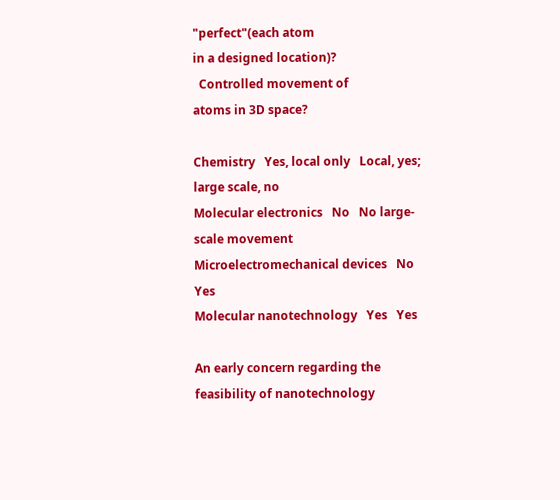"perfect"(each atom
in a designed location)?
  Controlled movement of
atoms in 3D space?

Chemistry   Yes, local only   Local, yes; large scale, no
Molecular electronics   No   No large-scale movement
Microelectromechanical devices   No   Yes
Molecular nanotechnology   Yes   Yes

An early concern regarding the feasibility of nanotechnology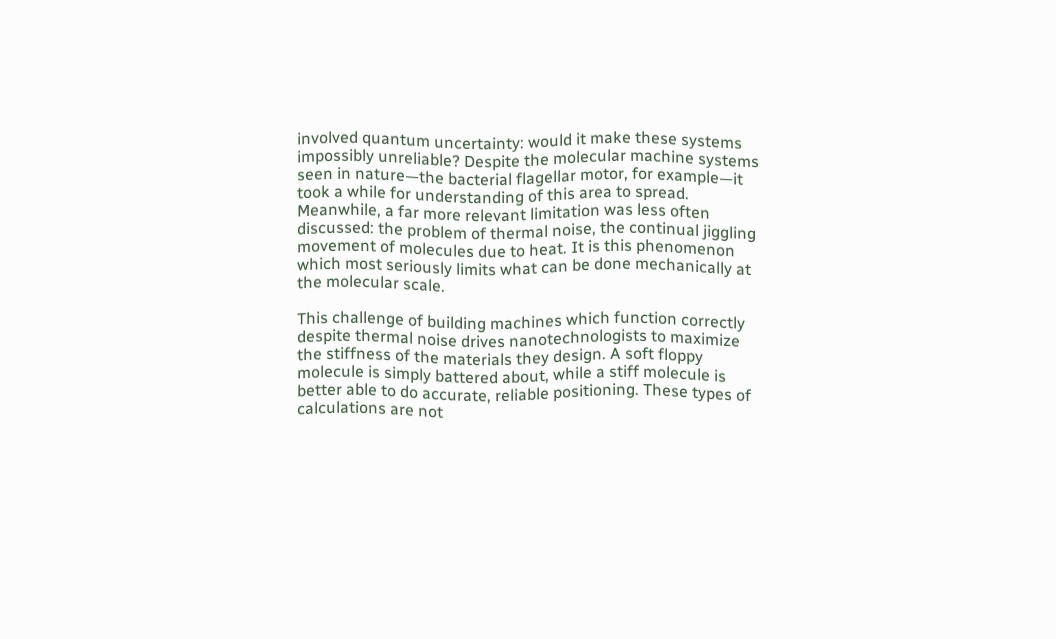involved quantum uncertainty: would it make these systems impossibly unreliable? Despite the molecular machine systems seen in nature—the bacterial flagellar motor, for example—it took a while for understanding of this area to spread. Meanwhile, a far more relevant limitation was less often discussed: the problem of thermal noise, the continual jiggling movement of molecules due to heat. It is this phenomenon which most seriously limits what can be done mechanically at the molecular scale.

This challenge of building machines which function correctly despite thermal noise drives nanotechnologists to maximize the stiffness of the materials they design. A soft floppy molecule is simply battered about, while a stiff molecule is better able to do accurate, reliable positioning. These types of calculations are not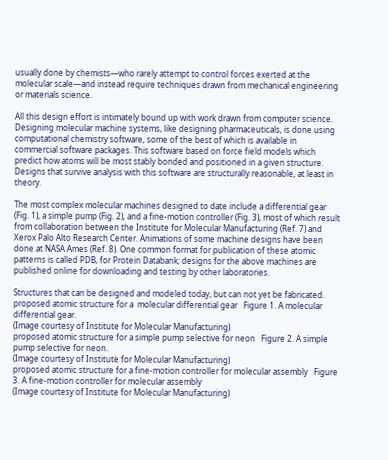usually done by chemists—who rarely attempt to control forces exerted at the molecular scale—and instead require techniques drawn from mechanical engineering or materials science.

All this design effort is intimately bound up with work drawn from computer science. Designing molecular machine systems, like designing pharmaceuticals, is done using computational chemistry software, some of the best of which is available in commercial software packages. This software based on force field models which predict how atoms will be most stably bonded and positioned in a given structure. Designs that survive analysis with this software are structurally reasonable, at least in theory.

The most complex molecular machines designed to date include a differential gear (Fig. 1), a simple pump (Fig. 2), and a fine-motion controller (Fig. 3), most of which result from collaboration between the Institute for Molecular Manufacturing (Ref. 7) and Xerox Palo Alto Research Center. Animations of some machine designs have been done at NASA Ames (Ref. 8). One common format for publication of these atomic patterns is called PDB, for Protein Databank; designs for the above machines are published online for downloading and testing by other laboratories.

Structures that can be designed and modeled today, but can not yet be fabricated.
proposed atomic structure for a  molecular differential gear   Figure 1. A molecular differential gear.
(Image courtesy of Institute for Molecular Manufacturing)
proposed atomic structure for a simple pump selective for neon   Figure 2. A simple pump selective for neon.
(Image courtesy of Institute for Molecular Manufacturing)
proposed atomic structure for a fine-motion controller for molecular assembly   Figure 3. A fine-motion controller for molecular assembly
(Image courtesy of Institute for Molecular Manufacturing)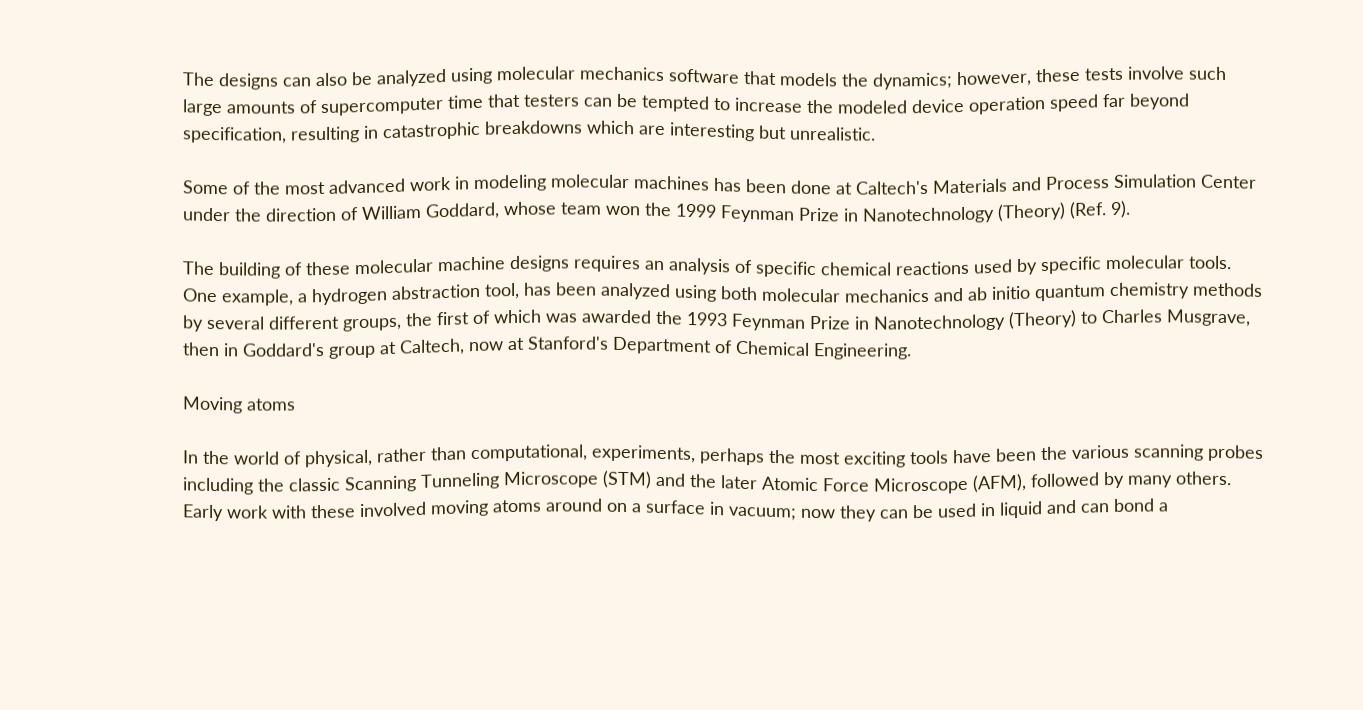The designs can also be analyzed using molecular mechanics software that models the dynamics; however, these tests involve such large amounts of supercomputer time that testers can be tempted to increase the modeled device operation speed far beyond specification, resulting in catastrophic breakdowns which are interesting but unrealistic.

Some of the most advanced work in modeling molecular machines has been done at Caltech's Materials and Process Simulation Center under the direction of William Goddard, whose team won the 1999 Feynman Prize in Nanotechnology (Theory) (Ref. 9).

The building of these molecular machine designs requires an analysis of specific chemical reactions used by specific molecular tools. One example, a hydrogen abstraction tool, has been analyzed using both molecular mechanics and ab initio quantum chemistry methods by several different groups, the first of which was awarded the 1993 Feynman Prize in Nanotechnology (Theory) to Charles Musgrave, then in Goddard's group at Caltech, now at Stanford's Department of Chemical Engineering.

Moving atoms

In the world of physical, rather than computational, experiments, perhaps the most exciting tools have been the various scanning probes including the classic Scanning Tunneling Microscope (STM) and the later Atomic Force Microscope (AFM), followed by many others. Early work with these involved moving atoms around on a surface in vacuum; now they can be used in liquid and can bond a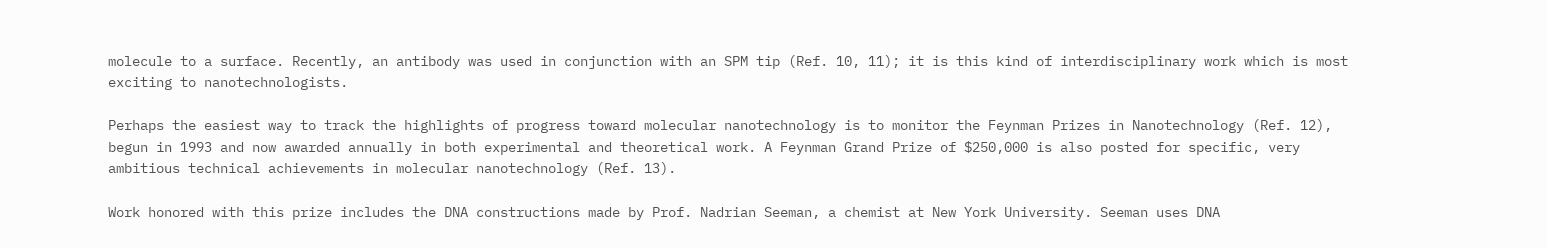molecule to a surface. Recently, an antibody was used in conjunction with an SPM tip (Ref. 10, 11); it is this kind of interdisciplinary work which is most exciting to nanotechnologists.

Perhaps the easiest way to track the highlights of progress toward molecular nanotechnology is to monitor the Feynman Prizes in Nanotechnology (Ref. 12), begun in 1993 and now awarded annually in both experimental and theoretical work. A Feynman Grand Prize of $250,000 is also posted for specific, very ambitious technical achievements in molecular nanotechnology (Ref. 13).

Work honored with this prize includes the DNA constructions made by Prof. Nadrian Seeman, a chemist at New York University. Seeman uses DNA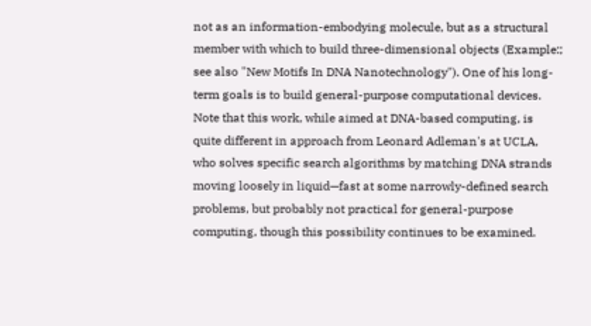not as an information-embodying molecule, but as a structural member with which to build three-dimensional objects (Example:; see also "New Motifs In DNA Nanotechnology"). One of his long-term goals is to build general-purpose computational devices. Note that this work, while aimed at DNA-based computing, is quite different in approach from Leonard Adleman's at UCLA, who solves specific search algorithms by matching DNA strands moving loosely in liquid—fast at some narrowly-defined search problems, but probably not practical for general-purpose computing, though this possibility continues to be examined.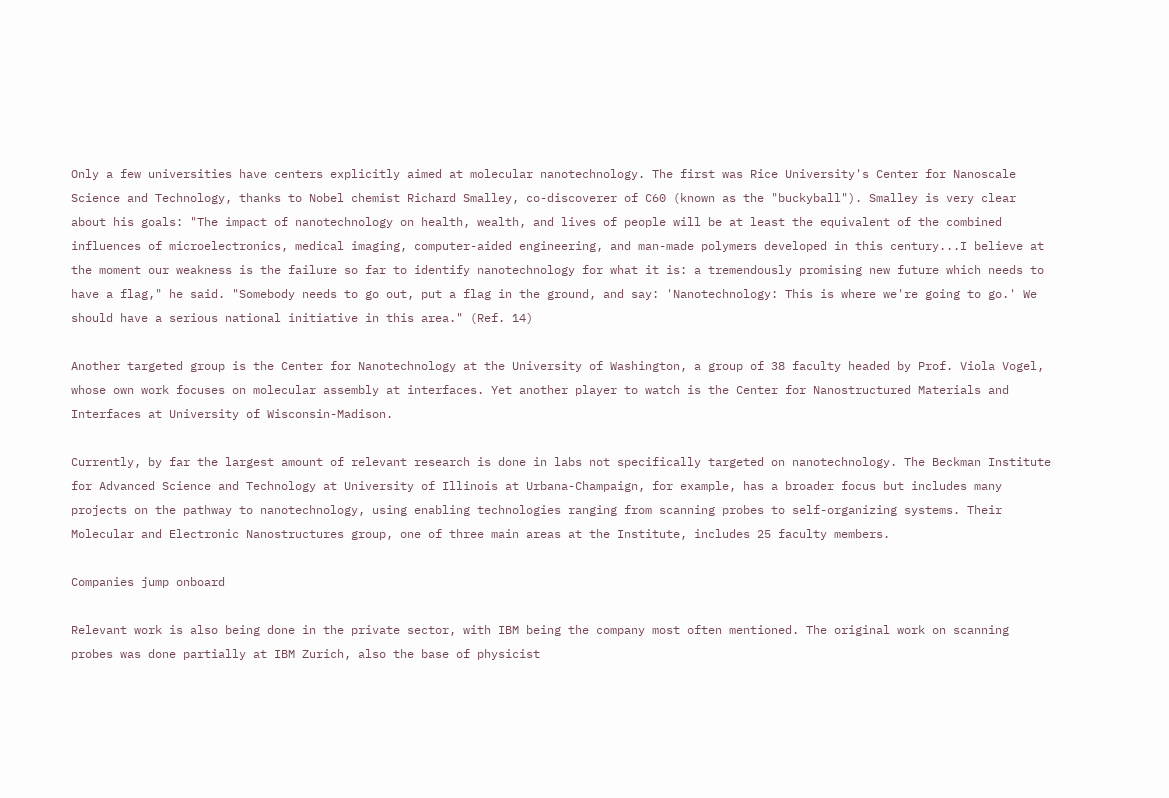Only a few universities have centers explicitly aimed at molecular nanotechnology. The first was Rice University's Center for Nanoscale Science and Technology, thanks to Nobel chemist Richard Smalley, co-discoverer of C60 (known as the "buckyball"). Smalley is very clear about his goals: "The impact of nanotechnology on health, wealth, and lives of people will be at least the equivalent of the combined influences of microelectronics, medical imaging, computer-aided engineering, and man-made polymers developed in this century...I believe at the moment our weakness is the failure so far to identify nanotechnology for what it is: a tremendously promising new future which needs to have a flag," he said. "Somebody needs to go out, put a flag in the ground, and say: 'Nanotechnology: This is where we're going to go.' We should have a serious national initiative in this area." (Ref. 14)

Another targeted group is the Center for Nanotechnology at the University of Washington, a group of 38 faculty headed by Prof. Viola Vogel, whose own work focuses on molecular assembly at interfaces. Yet another player to watch is the Center for Nanostructured Materials and Interfaces at University of Wisconsin-Madison.

Currently, by far the largest amount of relevant research is done in labs not specifically targeted on nanotechnology. The Beckman Institute for Advanced Science and Technology at University of Illinois at Urbana-Champaign, for example, has a broader focus but includes many projects on the pathway to nanotechnology, using enabling technologies ranging from scanning probes to self-organizing systems. Their Molecular and Electronic Nanostructures group, one of three main areas at the Institute, includes 25 faculty members.

Companies jump onboard

Relevant work is also being done in the private sector, with IBM being the company most often mentioned. The original work on scanning probes was done partially at IBM Zurich, also the base of physicist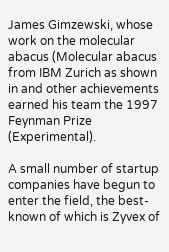James Gimzewski, whose work on the molecular abacus (Molecular abacus from IBM Zurich as shown in and other achievements earned his team the 1997 Feynman Prize (Experimental).

A small number of startup companies have begun to enter the field, the best-known of which is Zyvex of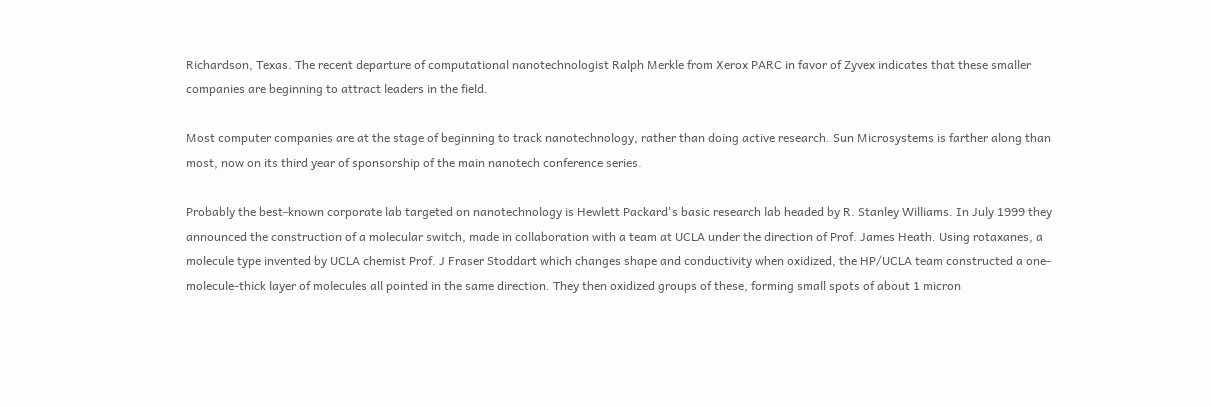Richardson, Texas. The recent departure of computational nanotechnologist Ralph Merkle from Xerox PARC in favor of Zyvex indicates that these smaller companies are beginning to attract leaders in the field.

Most computer companies are at the stage of beginning to track nanotechnology, rather than doing active research. Sun Microsystems is farther along than most, now on its third year of sponsorship of the main nanotech conference series.

Probably the best-known corporate lab targeted on nanotechnology is Hewlett Packard's basic research lab headed by R. Stanley Williams. In July 1999 they announced the construction of a molecular switch, made in collaboration with a team at UCLA under the direction of Prof. James Heath. Using rotaxanes, a molecule type invented by UCLA chemist Prof. J Fraser Stoddart which changes shape and conductivity when oxidized, the HP/UCLA team constructed a one-molecule-thick layer of molecules all pointed in the same direction. They then oxidized groups of these, forming small spots of about 1 micron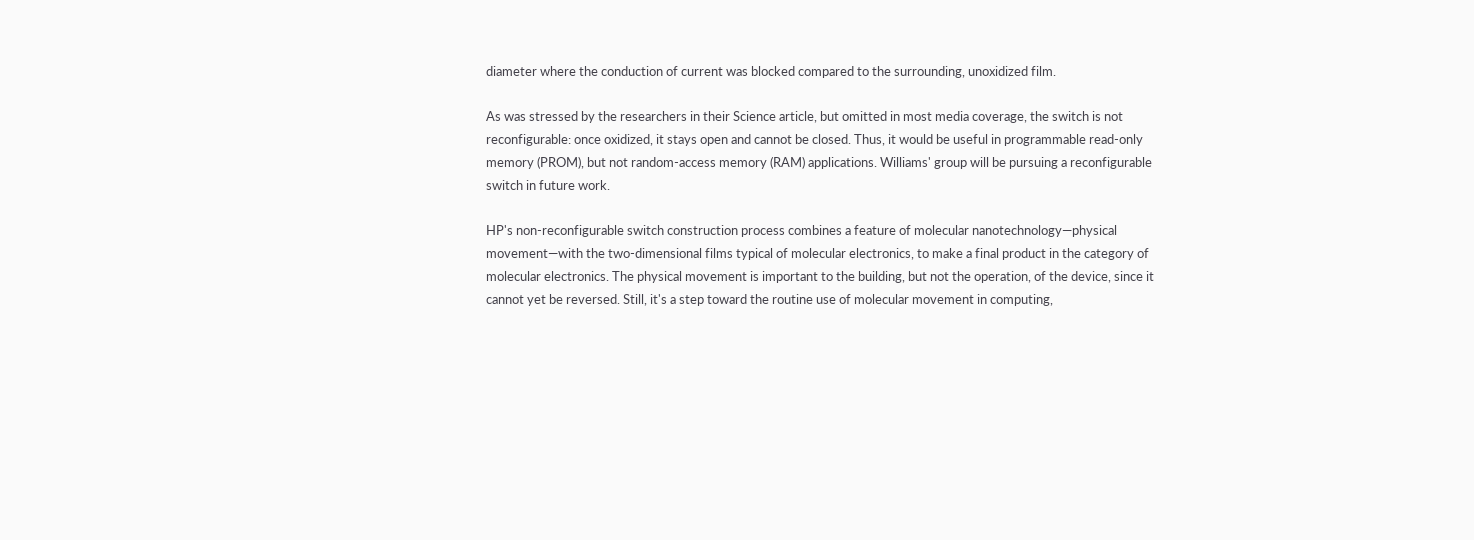diameter where the conduction of current was blocked compared to the surrounding, unoxidized film.

As was stressed by the researchers in their Science article, but omitted in most media coverage, the switch is not reconfigurable: once oxidized, it stays open and cannot be closed. Thus, it would be useful in programmable read-only memory (PROM), but not random-access memory (RAM) applications. Williams' group will be pursuing a reconfigurable switch in future work.

HP's non-reconfigurable switch construction process combines a feature of molecular nanotechnology—physical movement—with the two-dimensional films typical of molecular electronics, to make a final product in the category of molecular electronics. The physical movement is important to the building, but not the operation, of the device, since it cannot yet be reversed. Still, it's a step toward the routine use of molecular movement in computing,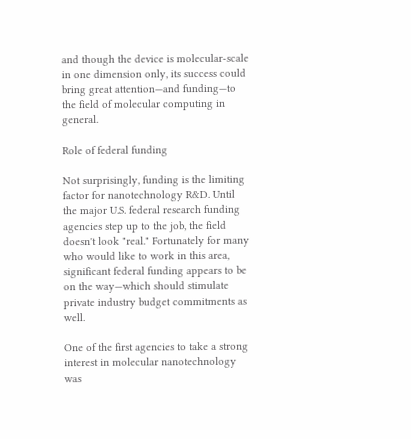and though the device is molecular-scale in one dimension only, its success could bring great attention—and funding—to the field of molecular computing in general.

Role of federal funding

Not surprisingly, funding is the limiting factor for nanotechnology R&D. Until the major U.S. federal research funding agencies step up to the job, the field doesn't look "real." Fortunately for many who would like to work in this area, significant federal funding appears to be on the way—which should stimulate private industry budget commitments as well.

One of the first agencies to take a strong interest in molecular nanotechnology was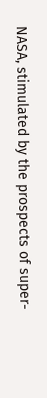NASA, stimulated by the prospects of super-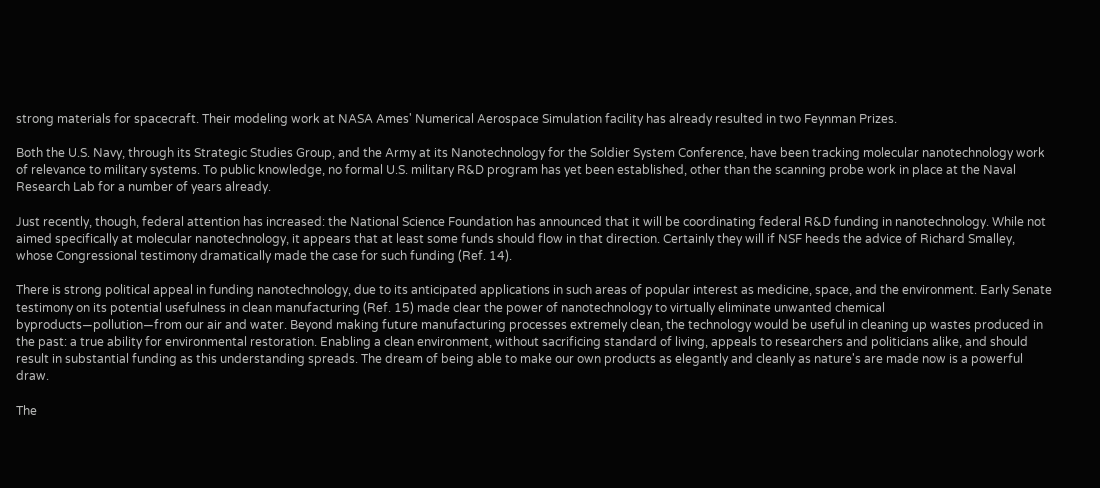strong materials for spacecraft. Their modeling work at NASA Ames' Numerical Aerospace Simulation facility has already resulted in two Feynman Prizes.

Both the U.S. Navy, through its Strategic Studies Group, and the Army at its Nanotechnology for the Soldier System Conference, have been tracking molecular nanotechnology work of relevance to military systems. To public knowledge, no formal U.S. military R&D program has yet been established, other than the scanning probe work in place at the Naval Research Lab for a number of years already.

Just recently, though, federal attention has increased: the National Science Foundation has announced that it will be coordinating federal R&D funding in nanotechnology. While not aimed specifically at molecular nanotechnology, it appears that at least some funds should flow in that direction. Certainly they will if NSF heeds the advice of Richard Smalley, whose Congressional testimony dramatically made the case for such funding (Ref. 14).

There is strong political appeal in funding nanotechnology, due to its anticipated applications in such areas of popular interest as medicine, space, and the environment. Early Senate testimony on its potential usefulness in clean manufacturing (Ref. 15) made clear the power of nanotechnology to virtually eliminate unwanted chemical byproducts—pollution—from our air and water. Beyond making future manufacturing processes extremely clean, the technology would be useful in cleaning up wastes produced in the past: a true ability for environmental restoration. Enabling a clean environment, without sacrificing standard of living, appeals to researchers and politicians alike, and should result in substantial funding as this understanding spreads. The dream of being able to make our own products as elegantly and cleanly as nature's are made now is a powerful draw.

The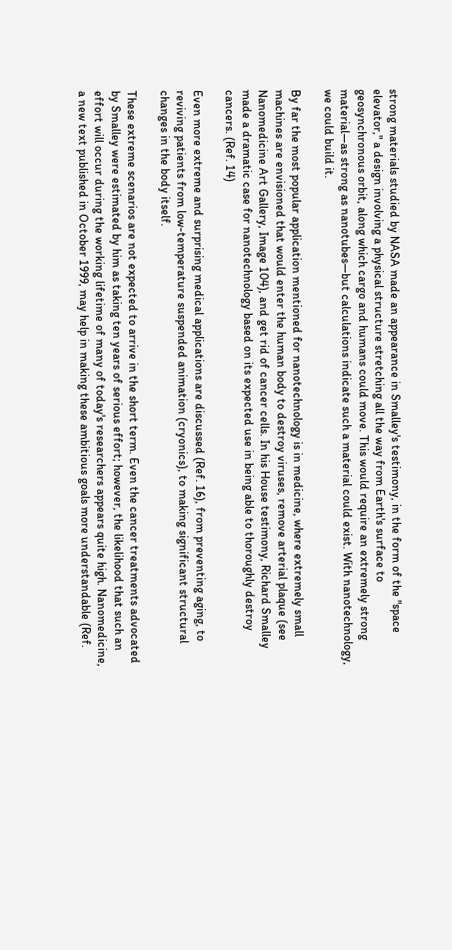strong materials studied by NASA made an appearance in Smalley's testimony, in the form of the "space elevator," a design involving a physical structure stretching all the way from Earth's surface to geosynchronous orbit, along which cargo and humans could move. This would require an extremely strong material—as strong as nanotubes—but calculations indicate such a material could exist. With nanotechnology, we could build it.

By far the most popular application mentioned for nanotechnology is in medicine, where extremely small machines are envisioned that would enter the human body to destroy viruses, remove arterial plaque (see Nanomedicine Art Gallery, Image 104), and get rid of cancer cells. In his House testimony, Richard Smalley made a dramatic case for nanotechnology based on its expected use in being able to thoroughly destroy cancers. (Ref. 14)

Even more extreme and surprising medical applications are discussed (Ref. 16), from preventing aging, to reviving patients from low-temperature suspended animation (cryonics), to making significant structural changes in the body itself.

These extreme scenarios are not expected to arrive in the short term. Even the cancer treatments advocated by Smalley were estimated by him as taking ten years of serious effort; however, the likelihood that such an effort will occur during the working lifetime of many of today's researchers appears quite high. Nanomedicine, a new text published in October 1999, may help in making these ambitious goals more understandable (Ref.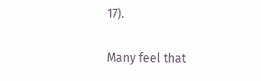17).

Many feel that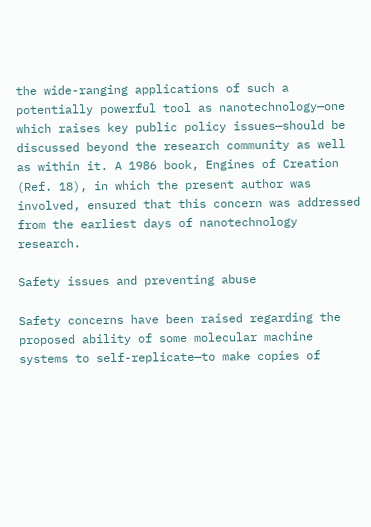the wide-ranging applications of such a potentially powerful tool as nanotechnology—one which raises key public policy issues—should be discussed beyond the research community as well as within it. A 1986 book, Engines of Creation (Ref. 18), in which the present author was involved, ensured that this concern was addressed from the earliest days of nanotechnology research.

Safety issues and preventing abuse

Safety concerns have been raised regarding the proposed ability of some molecular machine systems to self-replicate—to make copies of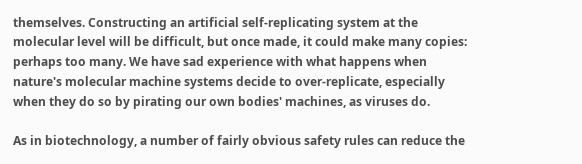themselves. Constructing an artificial self-replicating system at the molecular level will be difficult, but once made, it could make many copies: perhaps too many. We have sad experience with what happens when nature's molecular machine systems decide to over-replicate, especially when they do so by pirating our own bodies' machines, as viruses do.

As in biotechnology, a number of fairly obvious safety rules can reduce the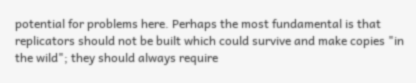potential for problems here. Perhaps the most fundamental is that replicators should not be built which could survive and make copies "in the wild"; they should always require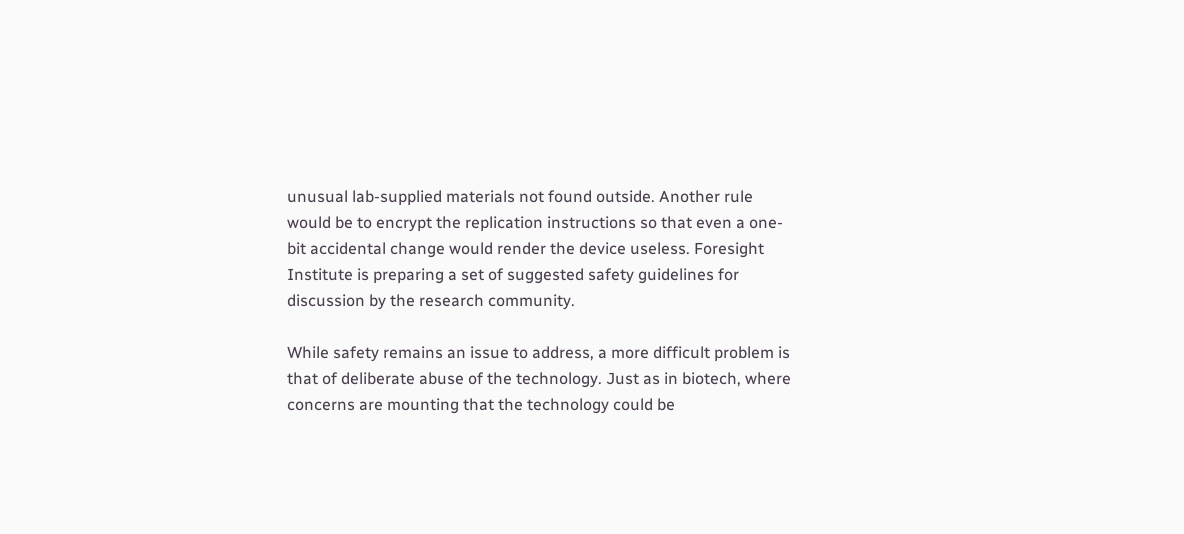unusual lab-supplied materials not found outside. Another rule would be to encrypt the replication instructions so that even a one-bit accidental change would render the device useless. Foresight Institute is preparing a set of suggested safety guidelines for discussion by the research community.

While safety remains an issue to address, a more difficult problem is that of deliberate abuse of the technology. Just as in biotech, where concerns are mounting that the technology could be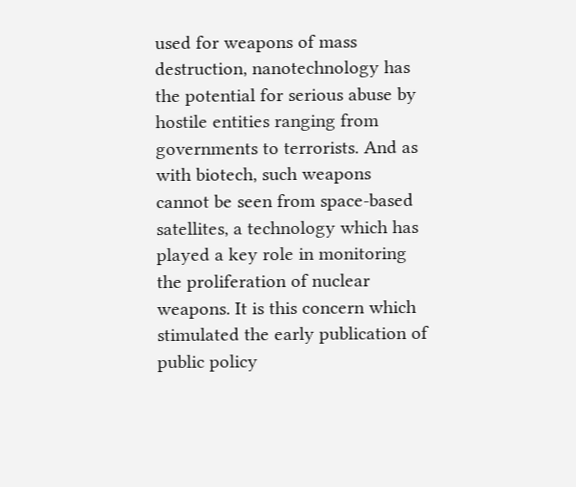used for weapons of mass destruction, nanotechnology has the potential for serious abuse by hostile entities ranging from governments to terrorists. And as with biotech, such weapons cannot be seen from space-based satellites, a technology which has played a key role in monitoring the proliferation of nuclear weapons. It is this concern which stimulated the early publication of public policy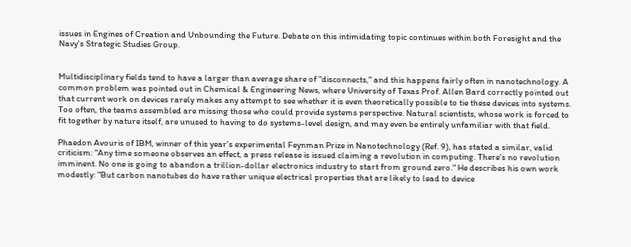issues in Engines of Creation and Unbounding the Future. Debate on this intimidating topic continues within both Foresight and the Navy's Strategic Studies Group.


Multidisciplinary fields tend to have a larger than average share of "disconnects," and this happens fairly often in nanotechnology. A common problem was pointed out in Chemical & Engineering News, where University of Texas Prof. Allen Bard correctly pointed out that current work on devices rarely makes any attempt to see whether it is even theoretically possible to tie these devices into systems. Too often, the teams assembled are missing those who could provide systems perspective. Natural scientists, whose work is forced to fit together by nature itself, are unused to having to do systems-level design, and may even be entirely unfamiliar with that field.

Phaedon Avouris of IBM, winner of this year's experimental Feynman Prize in Nanotechnology (Ref. 9), has stated a similar, valid criticism: "Any time someone observes an effect, a press release is issued claiming a revolution in computing. There's no revolution imminent. No one is going to abandon a trillion-dollar electronics industry to start from ground zero." He describes his own work modestly: "But carbon nanotubes do have rather unique electrical properties that are likely to lead to device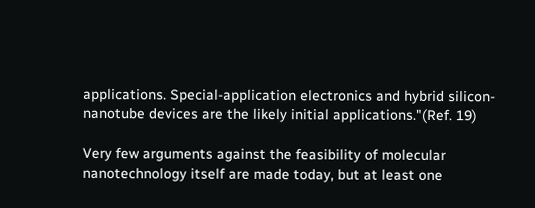applications. Special-application electronics and hybrid silicon-nanotube devices are the likely initial applications."(Ref. 19)

Very few arguments against the feasibility of molecular nanotechnology itself are made today, but at least one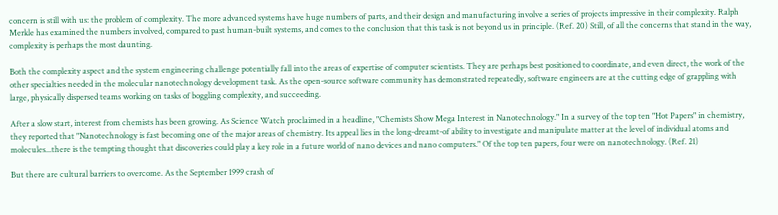concern is still with us: the problem of complexity. The more advanced systems have huge numbers of parts, and their design and manufacturing involve a series of projects impressive in their complexity. Ralph Merkle has examined the numbers involved, compared to past human-built systems, and comes to the conclusion that this task is not beyond us in principle. (Ref. 20) Still, of all the concerns that stand in the way, complexity is perhaps the most daunting.

Both the complexity aspect and the system engineering challenge potentially fall into the areas of expertise of computer scientists. They are perhaps best positioned to coordinate, and even direct, the work of the other specialties needed in the molecular nanotechnology development task. As the open-source software community has demonstrated repeatedly, software engineers are at the cutting edge of grappling with large, physically dispersed teams working on tasks of boggling complexity, and succeeding.

After a slow start, interest from chemists has been growing. As Science Watch proclaimed in a headline, "Chemists Show Mega Interest in Nanotechnology." In a survey of the top ten "Hot Papers" in chemistry, they reported that "Nanotechnology is fast becoming one of the major areas of chemistry. Its appeal lies in the long-dreamt-of ability to investigate and manipulate matter at the level of individual atoms and molecules...there is the tempting thought that discoveries could play a key role in a future world of nano devices and nano computers." Of the top ten papers, four were on nanotechnology. (Ref. 21)

But there are cultural barriers to overcome. As the September 1999 crash of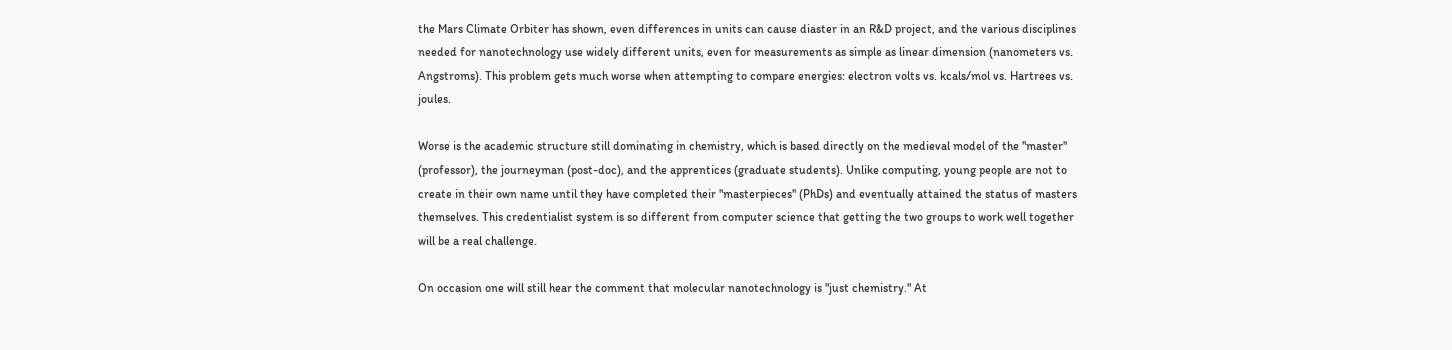the Mars Climate Orbiter has shown, even differences in units can cause diaster in an R&D project, and the various disciplines needed for nanotechnology use widely different units, even for measurements as simple as linear dimension (nanometers vs. Angstroms). This problem gets much worse when attempting to compare energies: electron volts vs. kcals/mol vs. Hartrees vs. joules.

Worse is the academic structure still dominating in chemistry, which is based directly on the medieval model of the "master" (professor), the journeyman (post-doc), and the apprentices (graduate students). Unlike computing, young people are not to create in their own name until they have completed their "masterpieces" (PhDs) and eventually attained the status of masters themselves. This credentialist system is so different from computer science that getting the two groups to work well together will be a real challenge.

On occasion one will still hear the comment that molecular nanotechnology is "just chemistry." At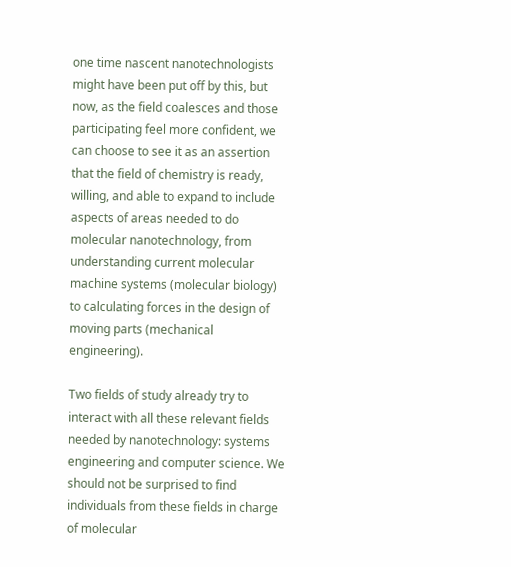one time nascent nanotechnologists might have been put off by this, but now, as the field coalesces and those participating feel more confident, we can choose to see it as an assertion that the field of chemistry is ready, willing, and able to expand to include aspects of areas needed to do molecular nanotechnology, from understanding current molecular machine systems (molecular biology) to calculating forces in the design of moving parts (mechanical engineering).

Two fields of study already try to interact with all these relevant fields needed by nanotechnology: systems engineering and computer science. We should not be surprised to find individuals from these fields in charge of molecular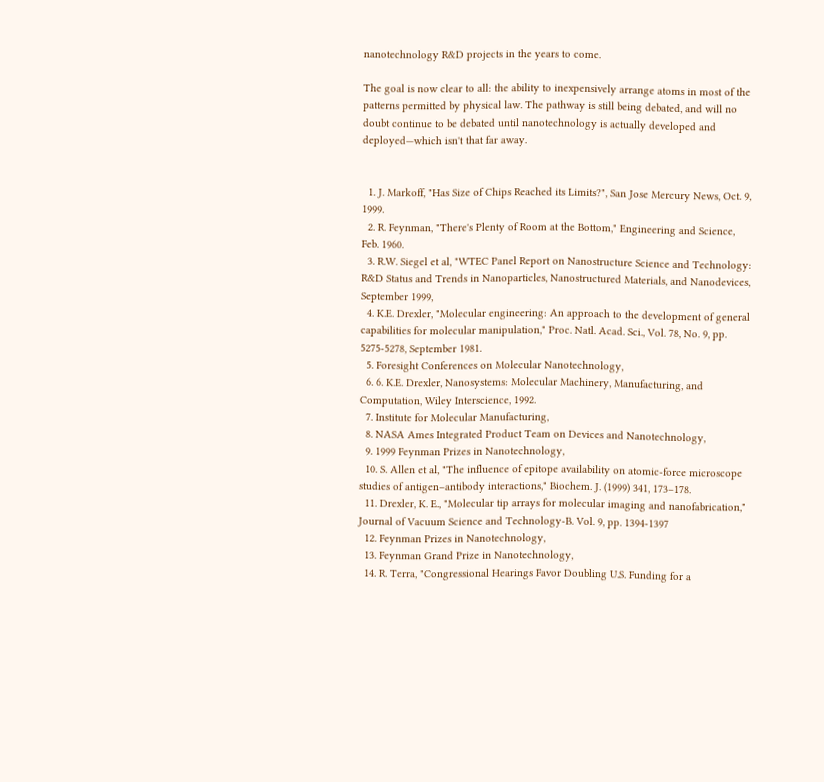nanotechnology R&D projects in the years to come.

The goal is now clear to all: the ability to inexpensively arrange atoms in most of the patterns permitted by physical law. The pathway is still being debated, and will no doubt continue to be debated until nanotechnology is actually developed and deployed—which isn't that far away.


  1. J. Markoff, "Has Size of Chips Reached its Limits?", San Jose Mercury News, Oct. 9, 1999.
  2. R. Feynman, "There's Plenty of Room at the Bottom," Engineering and Science, Feb. 1960.
  3. R.W. Siegel et al, "WTEC Panel Report on Nanostructure Science and Technology: R&D Status and Trends in Nanoparticles, Nanostructured Materials, and Nanodevices, September 1999,
  4. K.E. Drexler, "Molecular engineering: An approach to the development of general capabilities for molecular manipulation," Proc. Natl. Acad. Sci., Vol. 78, No. 9, pp. 5275-5278, September 1981.
  5. Foresight Conferences on Molecular Nanotechnology,
  6. 6. K.E. Drexler, Nanosystems: Molecular Machinery, Manufacturing, and Computation, Wiley Interscience, 1992.
  7. Institute for Molecular Manufacturing,
  8. NASA Ames Integrated Product Team on Devices and Nanotechnology,
  9. 1999 Feynman Prizes in Nanotechnology,
  10. S. Allen et al, "The influence of epitope availability on atomic-force microscope studies of antigen–antibody interactions," Biochem. J. (1999) 341, 173–178.
  11. Drexler, K. E., "Molecular tip arrays for molecular imaging and nanofabrication," Journal of Vacuum Science and Technology-B. Vol. 9, pp. 1394-1397
  12. Feynman Prizes in Nanotechnology,
  13. Feynman Grand Prize in Nanotechnology,
  14. R. Terra, "Congressional Hearings Favor Doubling U.S. Funding for a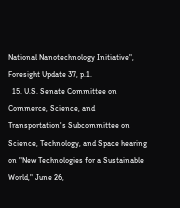National Nanotechnology Initiative", Foresight Update 37, p.1.
  15. U.S. Senate Committee on Commerce, Science, and Transportation's Subcommittee on Science, Technology, and Space hearing on "New Technologies for a Sustainable World," June 26,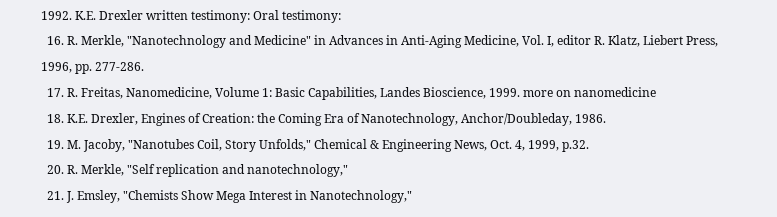1992. K.E. Drexler written testimony: Oral testimony:
  16. R. Merkle, "Nanotechnology and Medicine" in Advances in Anti-Aging Medicine, Vol. I, editor R. Klatz, Liebert Press, 1996, pp. 277-286.
  17. R. Freitas, Nanomedicine, Volume 1: Basic Capabilities, Landes Bioscience, 1999. more on nanomedicine
  18. K.E. Drexler, Engines of Creation: the Coming Era of Nanotechnology, Anchor/Doubleday, 1986.
  19. M. Jacoby, "Nanotubes Coil, Story Unfolds," Chemical & Engineering News, Oct. 4, 1999, p.32.
  20. R. Merkle, "Self replication and nanotechnology,"
  21. J. Emsley, "Chemists Show Mega Interest in Nanotechnology,"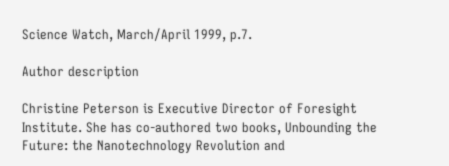Science Watch, March/April 1999, p.7.

Author description

Christine Peterson is Executive Director of Foresight Institute. She has co-authored two books, Unbounding the Future: the Nanotechnology Revolution and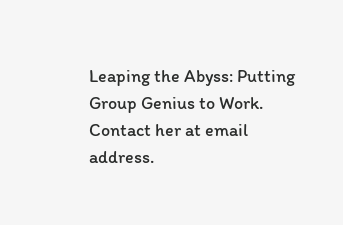Leaping the Abyss: Putting Group Genius to Work. Contact her at email address.